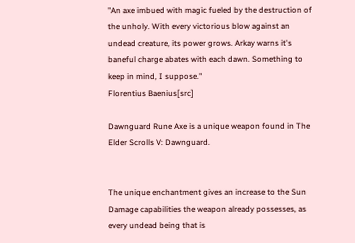"An axe imbued with magic fueled by the destruction of the unholy. With every victorious blow against an undead creature, its power grows. Arkay warns it's baneful charge abates with each dawn. Something to keep in mind, I suppose."
Florentius Baenius[src]

Dawnguard Rune Axe is a unique weapon found in The Elder Scrolls V: Dawnguard.


The unique enchantment gives an increase to the Sun Damage capabilities the weapon already possesses, as every undead being that is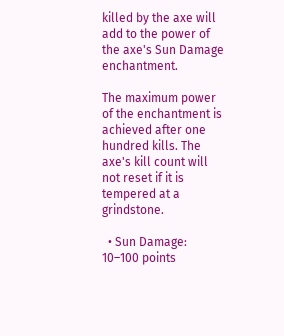killed by the axe will add to the power of the axe's Sun Damage enchantment.

The maximum power of the enchantment is achieved after one hundred kills. The axe's kill count will not reset if it is tempered at a grindstone.

  • Sun Damage: 10–100 points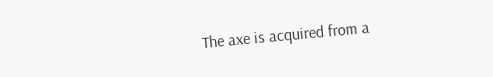The axe is acquired from a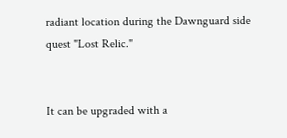radiant location during the Dawnguard side quest "Lost Relic."


It can be upgraded with a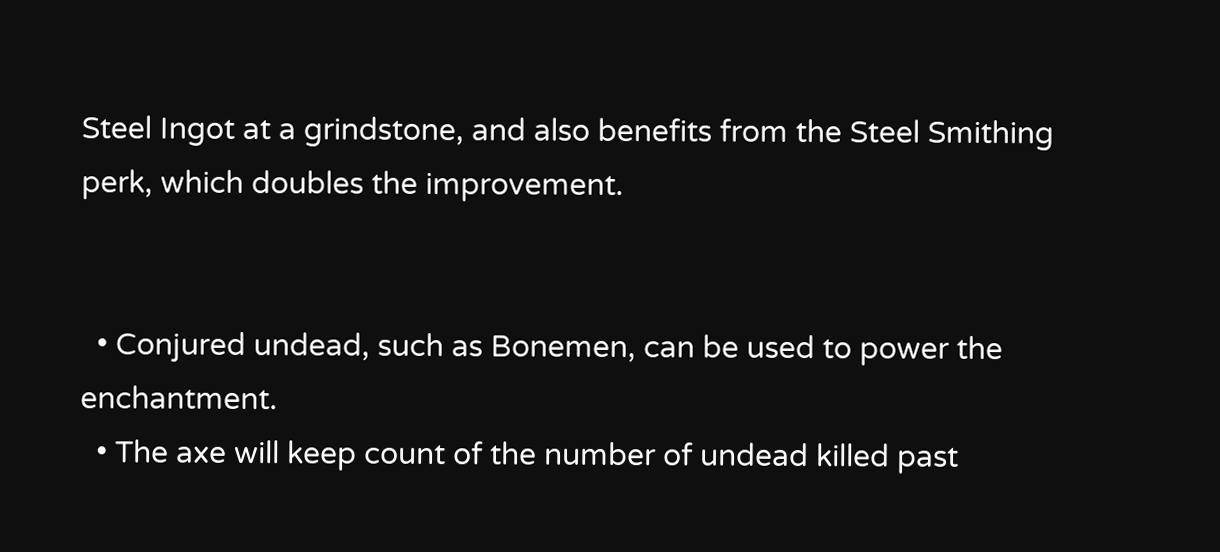Steel Ingot at a grindstone, and also benefits from the Steel Smithing perk, which doubles the improvement.


  • Conjured undead, such as Bonemen, can be used to power the enchantment.
  • The axe will keep count of the number of undead killed past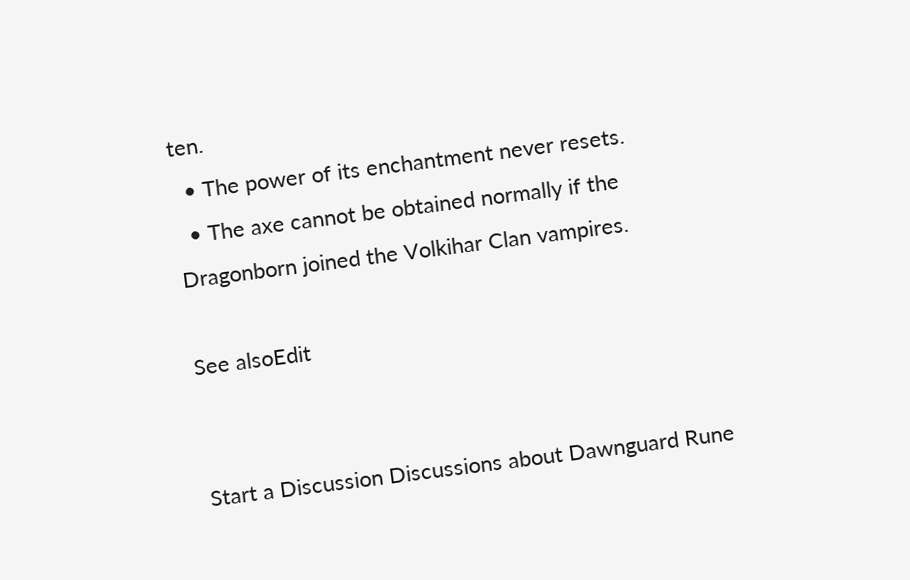ten.
  • The power of its enchantment never resets.
  • The axe cannot be obtained normally if the Dragonborn joined the Volkihar Clan vampires.

See alsoEdit


Start a Discussion Discussions about Dawnguard Rune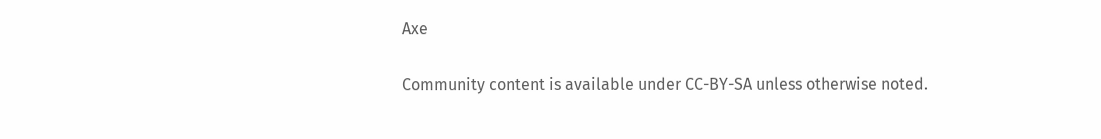Axe

Community content is available under CC-BY-SA unless otherwise noted.